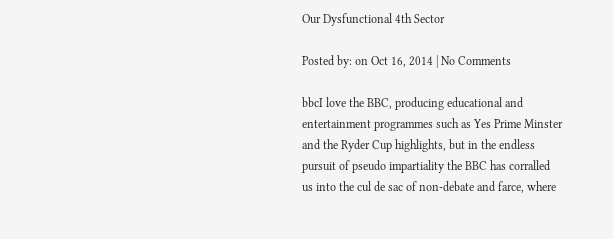Our Dysfunctional 4th Sector

Posted by: on Oct 16, 2014 | No Comments

bbcI love the BBC, producing educational and entertainment programmes such as Yes Prime Minster and the Ryder Cup highlights, but in the endless pursuit of pseudo impartiality the BBC has corralled us into the cul de sac of non-debate and farce, where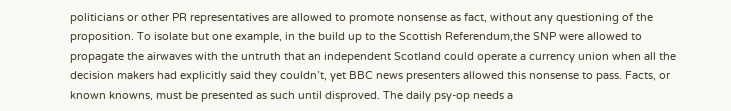politicians or other PR representatives are allowed to promote nonsense as fact, without any questioning of the proposition. To isolate but one example, in the build up to the Scottish Referendum,the SNP were allowed to propagate the airwaves with the untruth that an independent Scotland could operate a currency union when all the decision makers had explicitly said they couldn’t, yet BBC news presenters allowed this nonsense to pass. Facts, or known knowns, must be presented as such until disproved. The daily psy-op needs a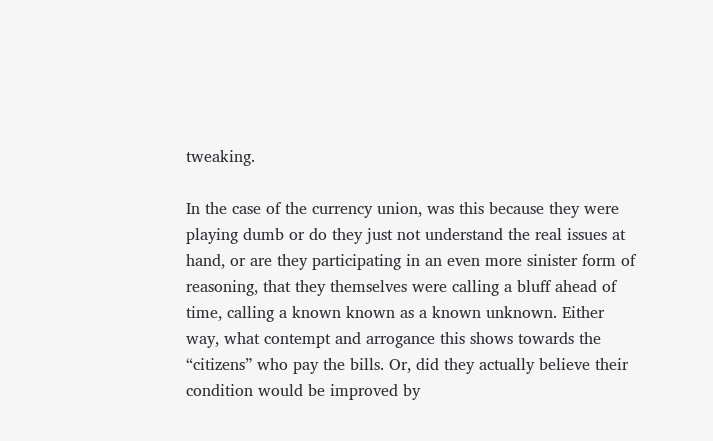tweaking.

In the case of the currency union, was this because they were playing dumb or do they just not understand the real issues at hand, or are they participating in an even more sinister form of reasoning, that they themselves were calling a bluff ahead of time, calling a known known as a known unknown. Either way, what contempt and arrogance this shows towards the “citizens” who pay the bills. Or, did they actually believe their condition would be improved by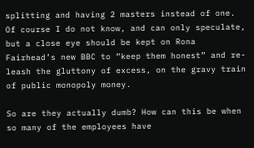splitting and having 2 masters instead of one. Of course I do not know, and can only speculate, but a close eye should be kept on Rona Fairhead’s new BBC to “keep them honest” and re-leash the gluttony of excess, on the gravy train of public monopoly money.

So are they actually dumb? How can this be when so many of the employees have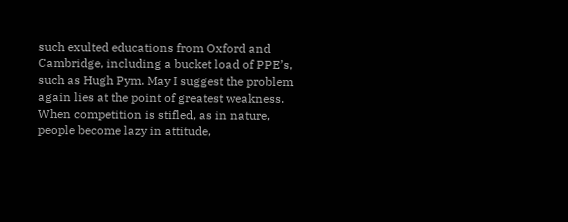such exulted educations from Oxford and Cambridge, including a bucket load of PPE’s, such as Hugh Pym. May I suggest the problem again lies at the point of greatest weakness. When competition is stifled, as in nature, people become lazy in attitude,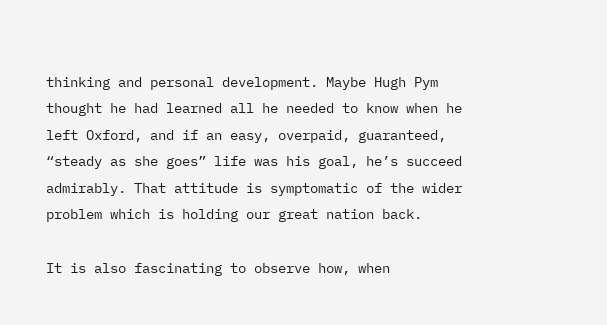thinking and personal development. Maybe Hugh Pym thought he had learned all he needed to know when he left Oxford, and if an easy, overpaid, guaranteed, “steady as she goes” life was his goal, he’s succeed admirably. That attitude is symptomatic of the wider problem which is holding our great nation back.

It is also fascinating to observe how, when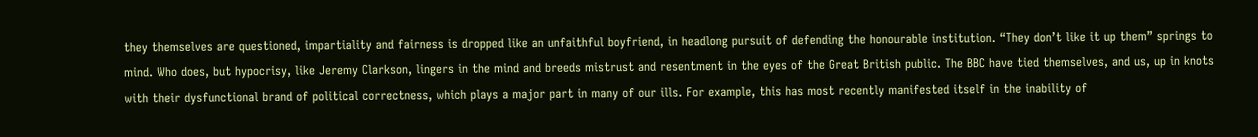they themselves are questioned, impartiality and fairness is dropped like an unfaithful boyfriend, in headlong pursuit of defending the honourable institution. “They don’t like it up them” springs to mind. Who does, but hypocrisy, like Jeremy Clarkson, lingers in the mind and breeds mistrust and resentment in the eyes of the Great British public. The BBC have tied themselves, and us, up in knots with their dysfunctional brand of political correctness, which plays a major part in many of our ills. For example, this has most recently manifested itself in the inability of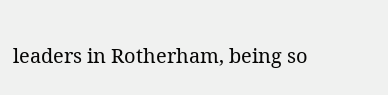leaders in Rotherham, being so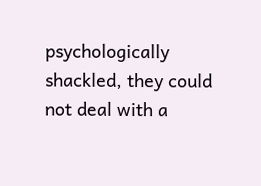psychologically shackled, they could not deal with a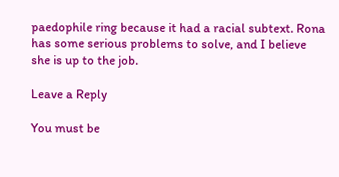paedophile ring because it had a racial subtext. Rona has some serious problems to solve, and I believe she is up to the job.

Leave a Reply

You must be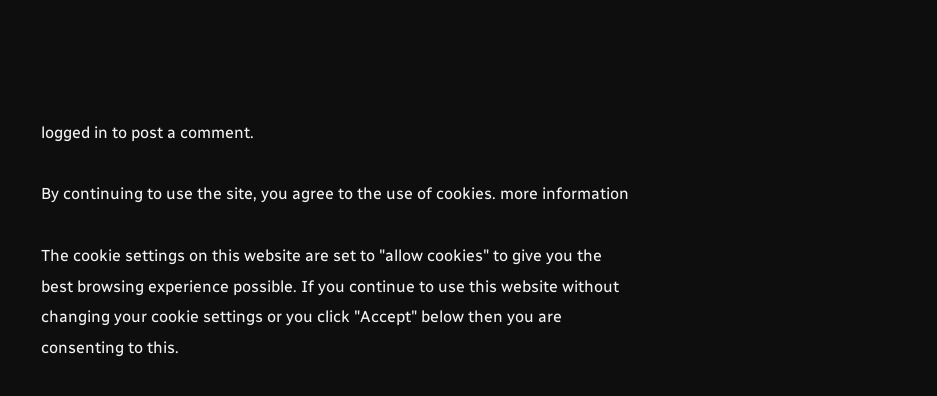logged in to post a comment.

By continuing to use the site, you agree to the use of cookies. more information

The cookie settings on this website are set to "allow cookies" to give you the best browsing experience possible. If you continue to use this website without changing your cookie settings or you click "Accept" below then you are consenting to this.